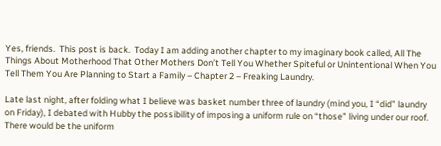Yes, friends.  This post is back.  Today I am adding another chapter to my imaginary book called, All The Things About Motherhood That Other Mothers Don’t Tell You Whether Spiteful or Unintentional When You Tell Them You Are Planning to Start a Family – Chapter 2 – Freaking Laundry.

Late last night, after folding what I believe was basket number three of laundry (mind you, I “did” laundry on Friday), I debated with Hubby the possibility of imposing a uniform rule on “those” living under our roof.   There would be the uniform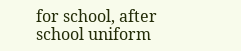for school, after school uniform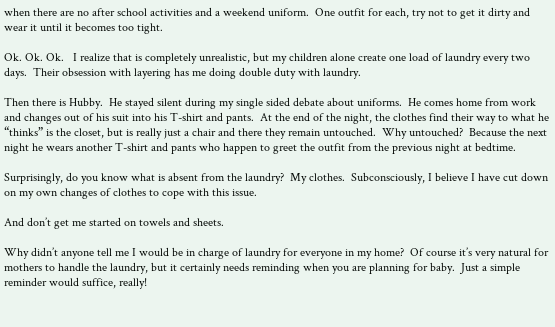when there are no after school activities and a weekend uniform.  One outfit for each, try not to get it dirty and wear it until it becomes too tight.

Ok. Ok. Ok.   I realize that is completely unrealistic, but my children alone create one load of laundry every two days.  Their obsession with layering has me doing double duty with laundry.

Then there is Hubby.  He stayed silent during my single sided debate about uniforms.  He comes home from work and changes out of his suit into his T-shirt and pants.  At the end of the night, the clothes find their way to what he “thinks” is the closet, but is really just a chair and there they remain untouched.  Why untouched?  Because the next night he wears another T-shirt and pants who happen to greet the outfit from the previous night at bedtime.

Surprisingly, do you know what is absent from the laundry?  My clothes.  Subconsciously, I believe I have cut down on my own changes of clothes to cope with this issue.

And don’t get me started on towels and sheets.

Why didn’t anyone tell me I would be in charge of laundry for everyone in my home?  Of course it’s very natural for mothers to handle the laundry, but it certainly needs reminding when you are planning for baby.  Just a simple reminder would suffice, really!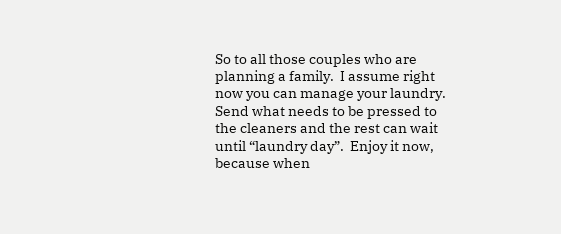So to all those couples who are planning a family.  I assume right now you can manage your laundry.  Send what needs to be pressed to the cleaners and the rest can wait until “laundry day”.  Enjoy it now, because when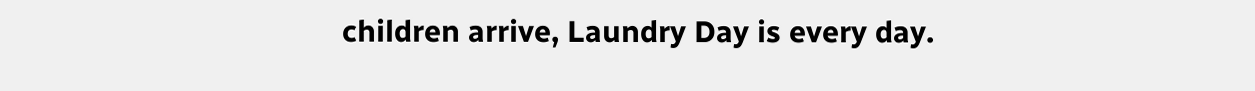children arrive, Laundry Day is every day.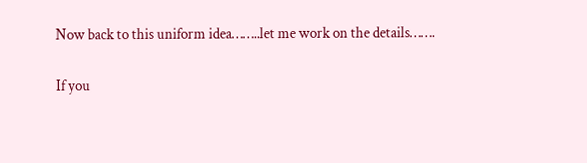Now back to this uniform idea……..let me work on the details…….

If you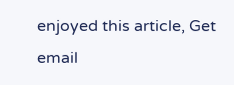enjoyed this article, Get email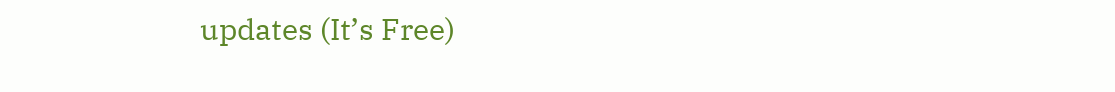updates (It’s Free)